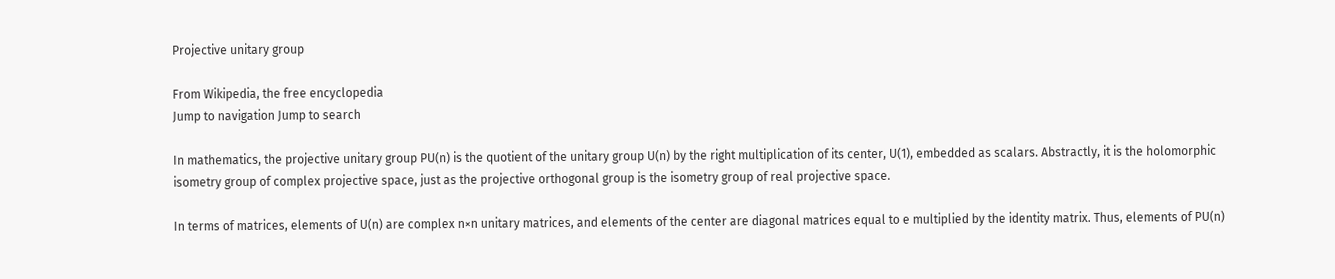Projective unitary group

From Wikipedia, the free encyclopedia
Jump to navigation Jump to search

In mathematics, the projective unitary group PU(n) is the quotient of the unitary group U(n) by the right multiplication of its center, U(1), embedded as scalars. Abstractly, it is the holomorphic isometry group of complex projective space, just as the projective orthogonal group is the isometry group of real projective space.

In terms of matrices, elements of U(n) are complex n×n unitary matrices, and elements of the center are diagonal matrices equal to e multiplied by the identity matrix. Thus, elements of PU(n)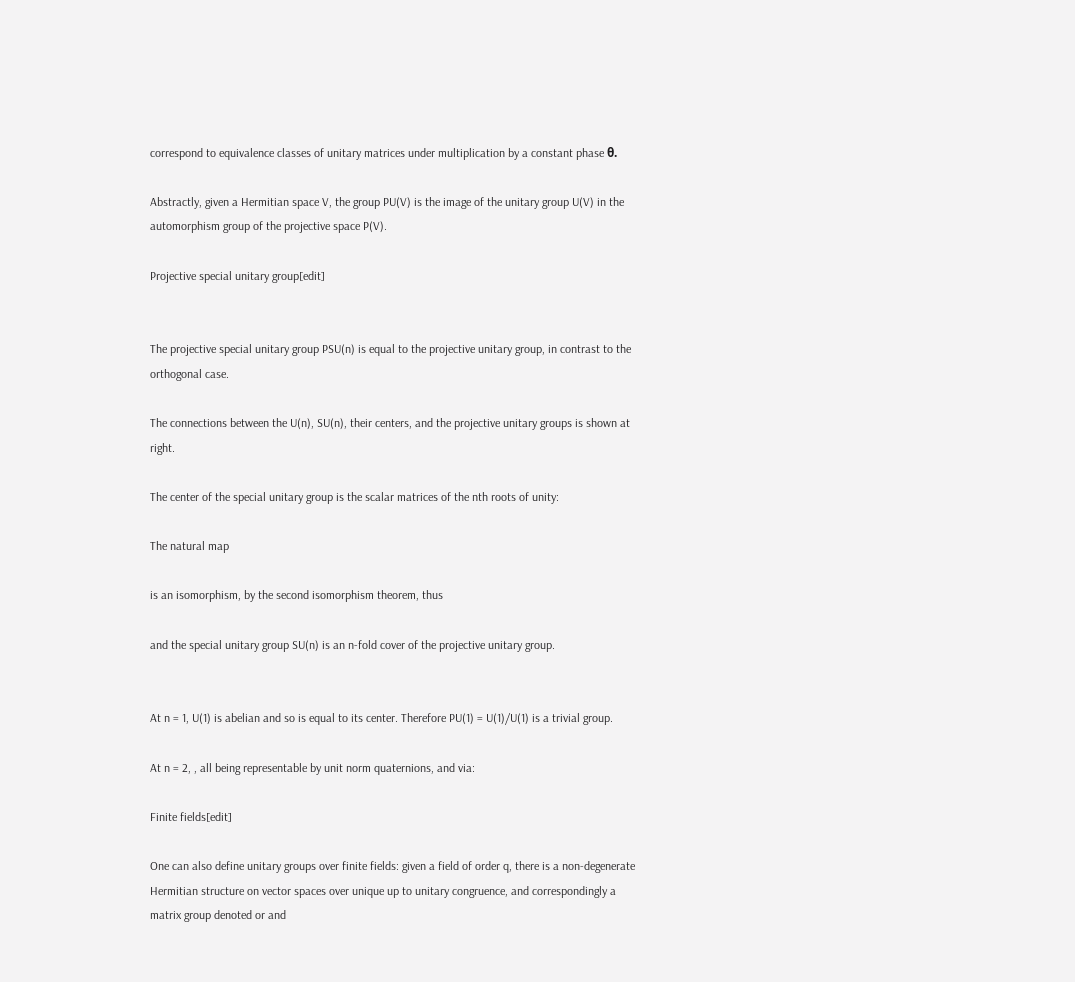correspond to equivalence classes of unitary matrices under multiplication by a constant phase θ.

Abstractly, given a Hermitian space V, the group PU(V) is the image of the unitary group U(V) in the automorphism group of the projective space P(V).

Projective special unitary group[edit]


The projective special unitary group PSU(n) is equal to the projective unitary group, in contrast to the orthogonal case.

The connections between the U(n), SU(n), their centers, and the projective unitary groups is shown at right.

The center of the special unitary group is the scalar matrices of the nth roots of unity:

The natural map

is an isomorphism, by the second isomorphism theorem, thus

and the special unitary group SU(n) is an n-fold cover of the projective unitary group.


At n = 1, U(1) is abelian and so is equal to its center. Therefore PU(1) = U(1)/U(1) is a trivial group.

At n = 2, , all being representable by unit norm quaternions, and via:

Finite fields[edit]

One can also define unitary groups over finite fields: given a field of order q, there is a non-degenerate Hermitian structure on vector spaces over unique up to unitary congruence, and correspondingly a matrix group denoted or and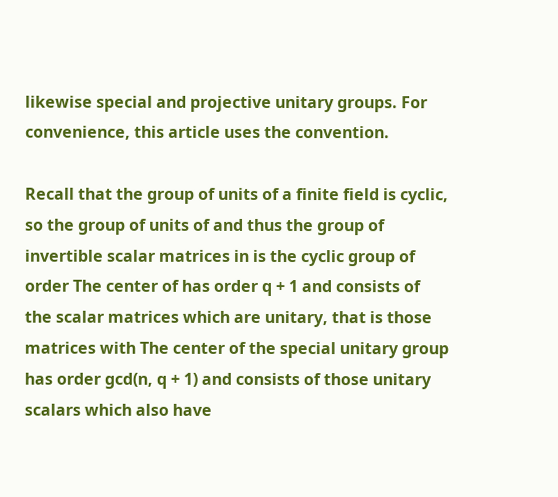likewise special and projective unitary groups. For convenience, this article uses the convention.

Recall that the group of units of a finite field is cyclic, so the group of units of and thus the group of invertible scalar matrices in is the cyclic group of order The center of has order q + 1 and consists of the scalar matrices which are unitary, that is those matrices with The center of the special unitary group has order gcd(n, q + 1) and consists of those unitary scalars which also have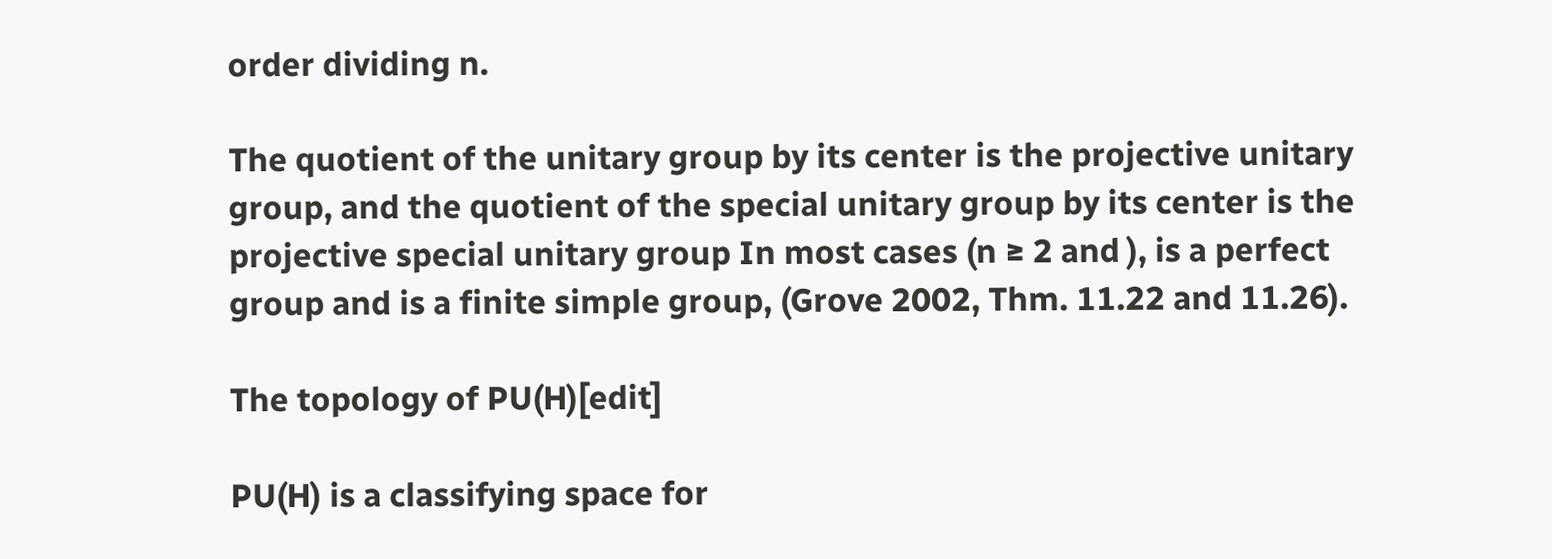order dividing n.

The quotient of the unitary group by its center is the projective unitary group, and the quotient of the special unitary group by its center is the projective special unitary group In most cases (n ≥ 2 and ), is a perfect group and is a finite simple group, (Grove 2002, Thm. 11.22 and 11.26).

The topology of PU(H)[edit]

PU(H) is a classifying space for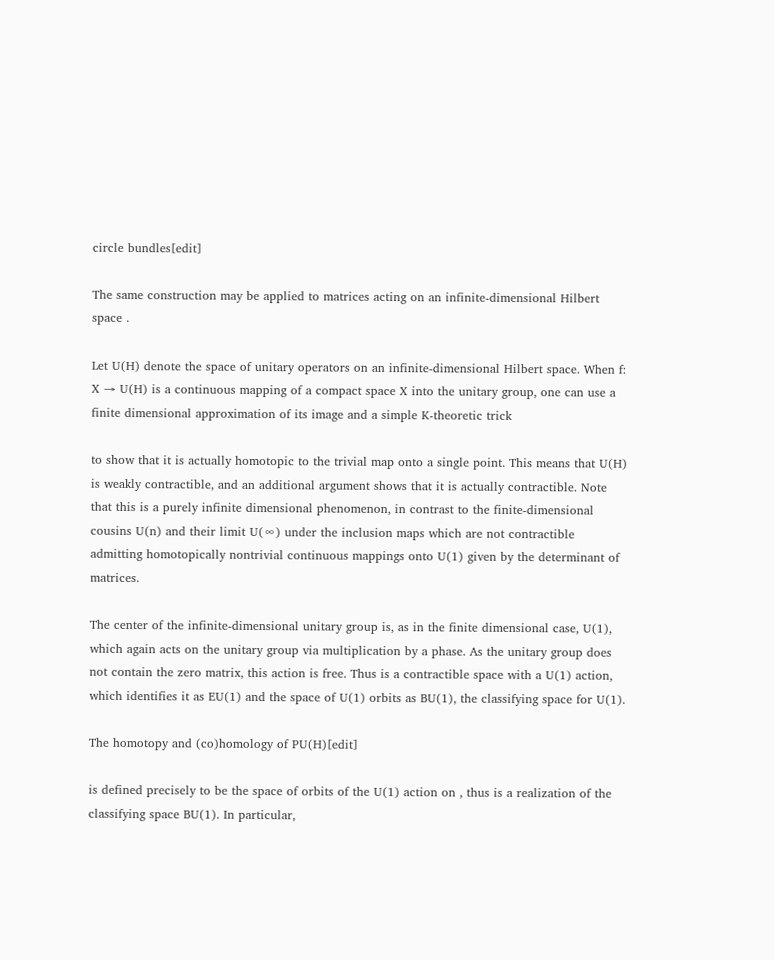circle bundles[edit]

The same construction may be applied to matrices acting on an infinite-dimensional Hilbert space .

Let U(H) denote the space of unitary operators on an infinite-dimensional Hilbert space. When f: X → U(H) is a continuous mapping of a compact space X into the unitary group, one can use a finite dimensional approximation of its image and a simple K-theoretic trick

to show that it is actually homotopic to the trivial map onto a single point. This means that U(H) is weakly contractible, and an additional argument shows that it is actually contractible. Note that this is a purely infinite dimensional phenomenon, in contrast to the finite-dimensional cousins U(n) and their limit U(∞) under the inclusion maps which are not contractible admitting homotopically nontrivial continuous mappings onto U(1) given by the determinant of matrices.

The center of the infinite-dimensional unitary group is, as in the finite dimensional case, U(1), which again acts on the unitary group via multiplication by a phase. As the unitary group does not contain the zero matrix, this action is free. Thus is a contractible space with a U(1) action, which identifies it as EU(1) and the space of U(1) orbits as BU(1), the classifying space for U(1).

The homotopy and (co)homology of PU(H)[edit]

is defined precisely to be the space of orbits of the U(1) action on , thus is a realization of the classifying space BU(1). In particular,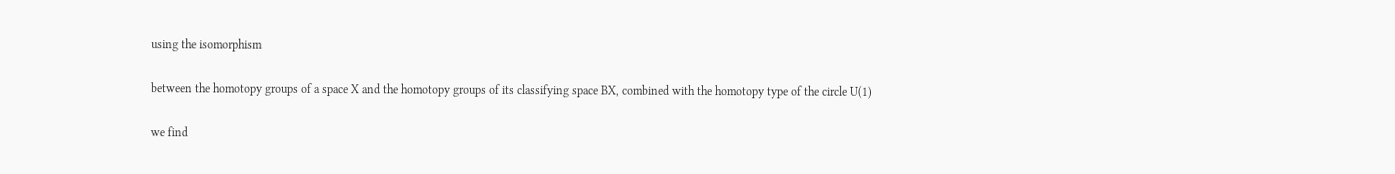using the isomorphism

between the homotopy groups of a space X and the homotopy groups of its classifying space BX, combined with the homotopy type of the circle U(1)

we find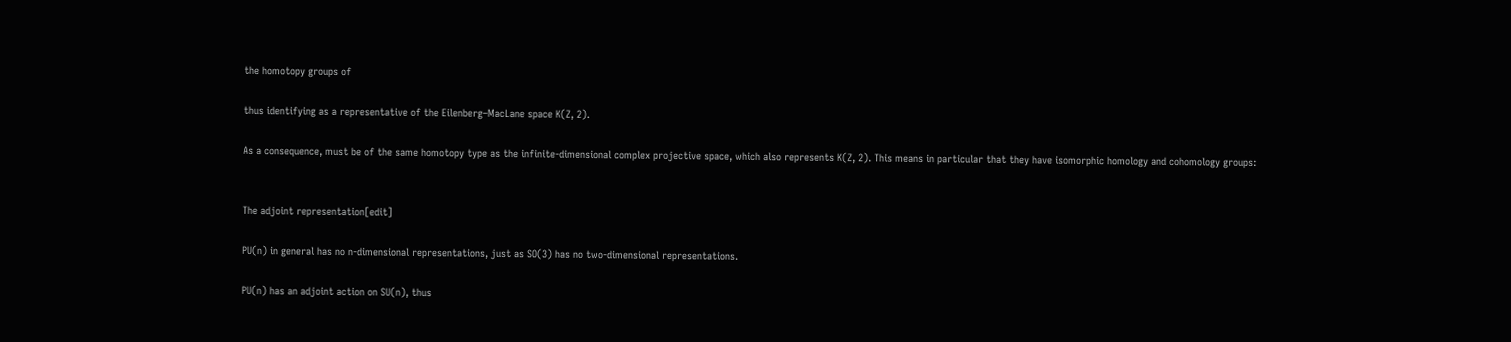the homotopy groups of

thus identifying as a representative of the Eilenberg–MacLane space K(Z, 2).

As a consequence, must be of the same homotopy type as the infinite-dimensional complex projective space, which also represents K(Z, 2). This means in particular that they have isomorphic homology and cohomology groups:


The adjoint representation[edit]

PU(n) in general has no n-dimensional representations, just as SO(3) has no two-dimensional representations.

PU(n) has an adjoint action on SU(n), thus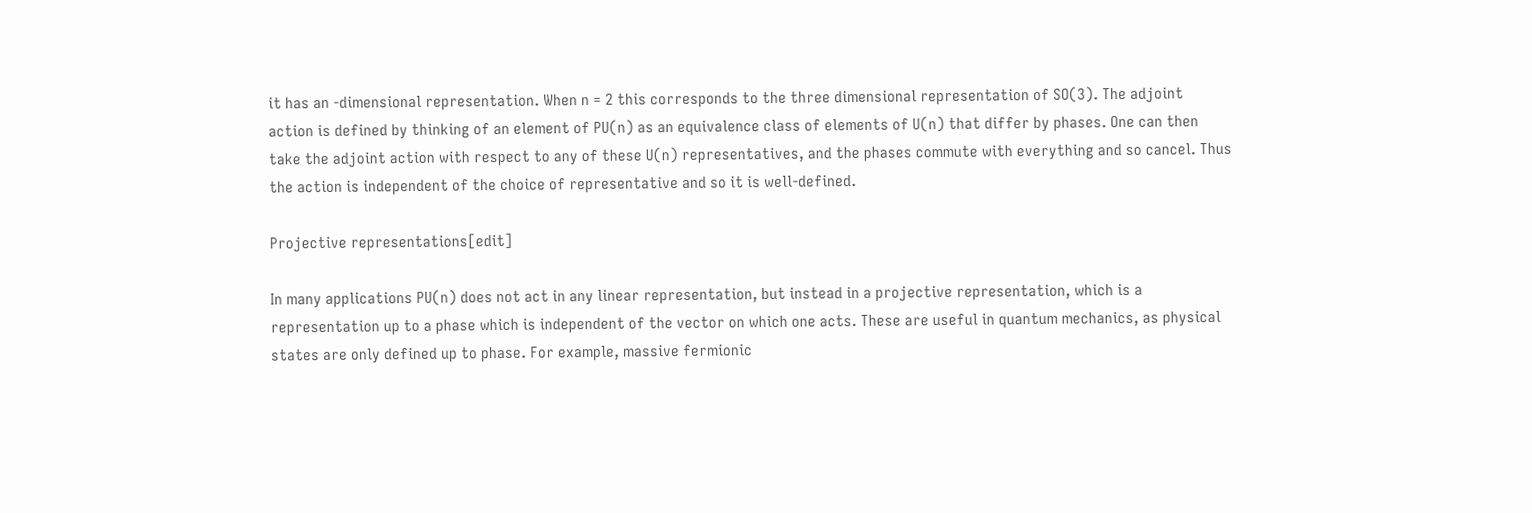it has an -dimensional representation. When n = 2 this corresponds to the three dimensional representation of SO(3). The adjoint action is defined by thinking of an element of PU(n) as an equivalence class of elements of U(n) that differ by phases. One can then take the adjoint action with respect to any of these U(n) representatives, and the phases commute with everything and so cancel. Thus the action is independent of the choice of representative and so it is well-defined.

Projective representations[edit]

In many applications PU(n) does not act in any linear representation, but instead in a projective representation, which is a representation up to a phase which is independent of the vector on which one acts. These are useful in quantum mechanics, as physical states are only defined up to phase. For example, massive fermionic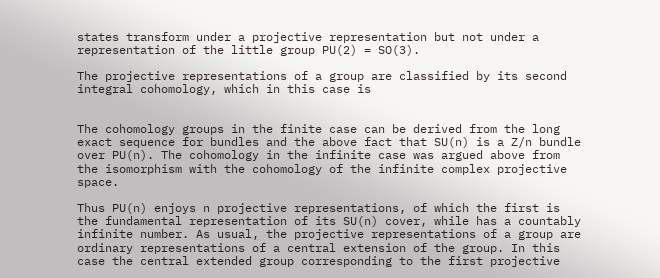states transform under a projective representation but not under a representation of the little group PU(2) = SO(3).

The projective representations of a group are classified by its second integral cohomology, which in this case is


The cohomology groups in the finite case can be derived from the long exact sequence for bundles and the above fact that SU(n) is a Z/n bundle over PU(n). The cohomology in the infinite case was argued above from the isomorphism with the cohomology of the infinite complex projective space.

Thus PU(n) enjoys n projective representations, of which the first is the fundamental representation of its SU(n) cover, while has a countably infinite number. As usual, the projective representations of a group are ordinary representations of a central extension of the group. In this case the central extended group corresponding to the first projective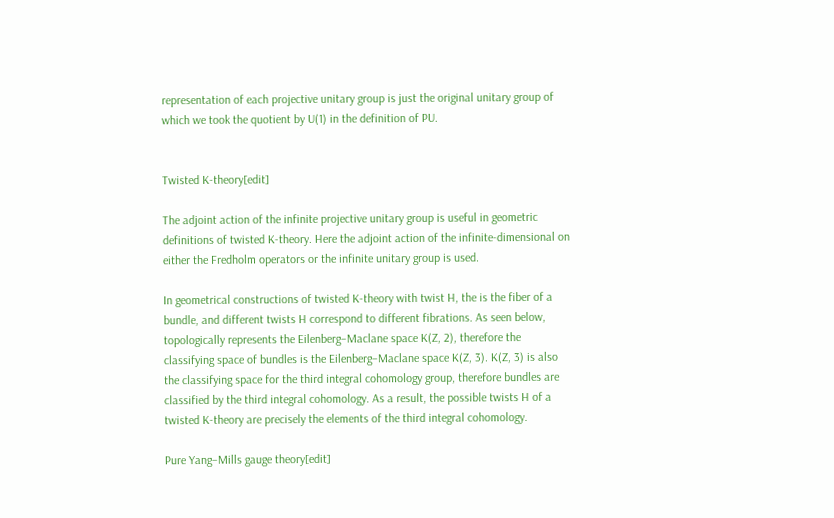representation of each projective unitary group is just the original unitary group of which we took the quotient by U(1) in the definition of PU.


Twisted K-theory[edit]

The adjoint action of the infinite projective unitary group is useful in geometric definitions of twisted K-theory. Here the adjoint action of the infinite-dimensional on either the Fredholm operators or the infinite unitary group is used.

In geometrical constructions of twisted K-theory with twist H, the is the fiber of a bundle, and different twists H correspond to different fibrations. As seen below, topologically represents the Eilenberg–Maclane space K(Z, 2), therefore the classifying space of bundles is the Eilenberg–Maclane space K(Z, 3). K(Z, 3) is also the classifying space for the third integral cohomology group, therefore bundles are classified by the third integral cohomology. As a result, the possible twists H of a twisted K-theory are precisely the elements of the third integral cohomology.

Pure Yang–Mills gauge theory[edit]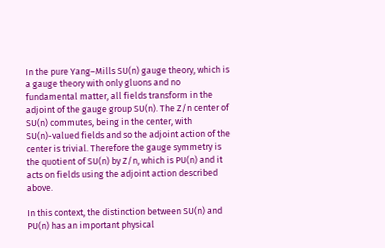In the pure Yang–Mills SU(n) gauge theory, which is a gauge theory with only gluons and no fundamental matter, all fields transform in the adjoint of the gauge group SU(n). The Z/n center of SU(n) commutes, being in the center, with SU(n)-valued fields and so the adjoint action of the center is trivial. Therefore the gauge symmetry is the quotient of SU(n) by Z/n, which is PU(n) and it acts on fields using the adjoint action described above.

In this context, the distinction between SU(n) and PU(n) has an important physical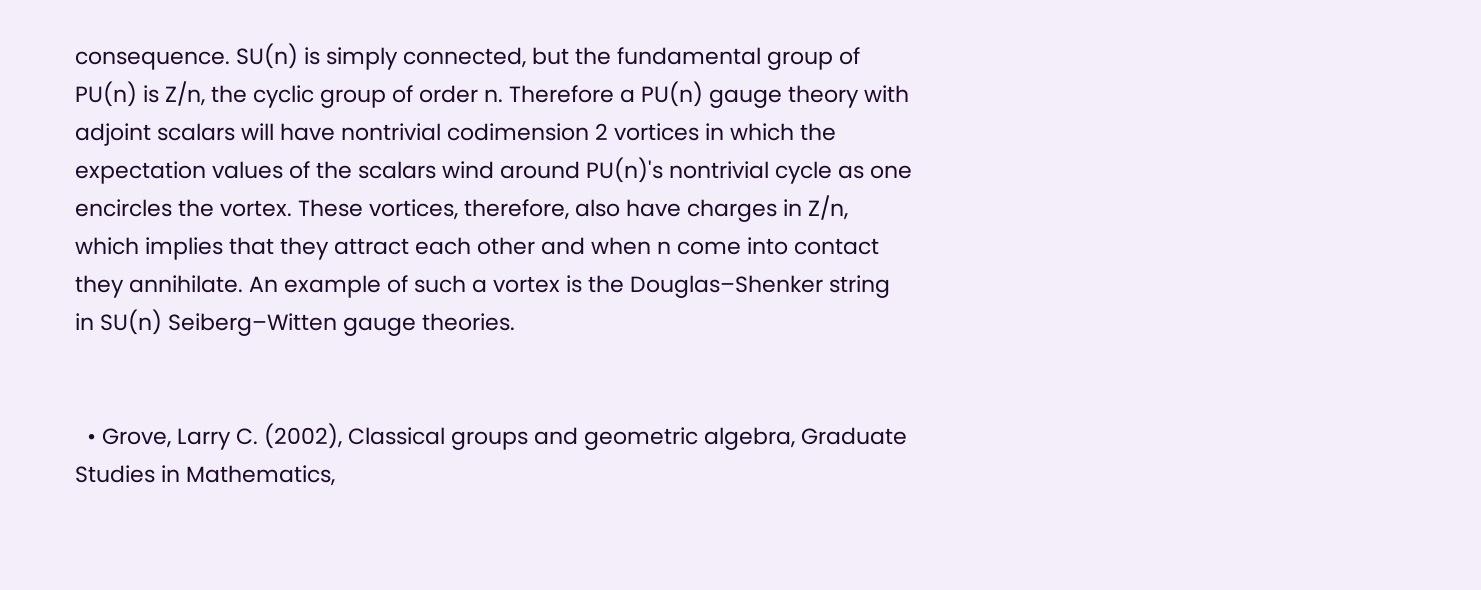consequence. SU(n) is simply connected, but the fundamental group of PU(n) is Z/n, the cyclic group of order n. Therefore a PU(n) gauge theory with adjoint scalars will have nontrivial codimension 2 vortices in which the expectation values of the scalars wind around PU(n)'s nontrivial cycle as one encircles the vortex. These vortices, therefore, also have charges in Z/n, which implies that they attract each other and when n come into contact they annihilate. An example of such a vortex is the Douglas–Shenker string in SU(n) Seiberg–Witten gauge theories.


  • Grove, Larry C. (2002), Classical groups and geometric algebra, Graduate Studies in Mathematics,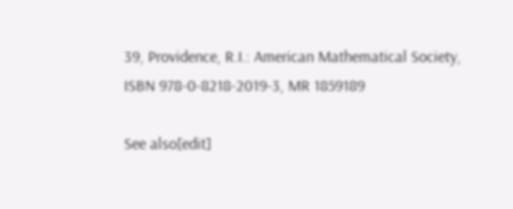39, Providence, R.I.: American Mathematical Society, ISBN 978-0-8218-2019-3, MR 1859189

See also[edit]